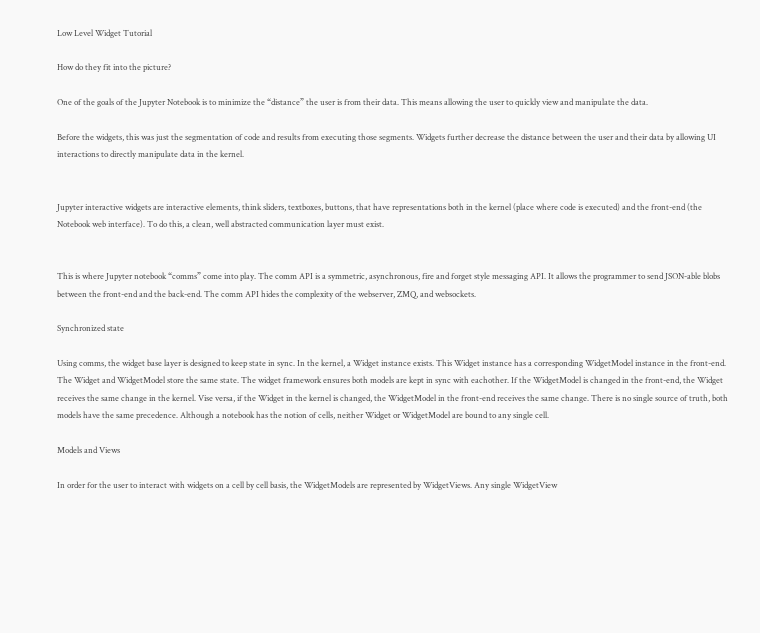Low Level Widget Tutorial

How do they fit into the picture?

One of the goals of the Jupyter Notebook is to minimize the “distance” the user is from their data. This means allowing the user to quickly view and manipulate the data.

Before the widgets, this was just the segmentation of code and results from executing those segments. Widgets further decrease the distance between the user and their data by allowing UI interactions to directly manipulate data in the kernel.


Jupyter interactive widgets are interactive elements, think sliders, textboxes, buttons, that have representations both in the kernel (place where code is executed) and the front-end (the Notebook web interface). To do this, a clean, well abstracted communication layer must exist.


This is where Jupyter notebook “comms” come into play. The comm API is a symmetric, asynchronous, fire and forget style messaging API. It allows the programmer to send JSON-able blobs between the front-end and the back-end. The comm API hides the complexity of the webserver, ZMQ, and websockets.

Synchronized state

Using comms, the widget base layer is designed to keep state in sync. In the kernel, a Widget instance exists. This Widget instance has a corresponding WidgetModel instance in the front-end. The Widget and WidgetModel store the same state. The widget framework ensures both models are kept in sync with eachother. If the WidgetModel is changed in the front-end, the Widget receives the same change in the kernel. Vise versa, if the Widget in the kernel is changed, the WidgetModel in the front-end receives the same change. There is no single source of truth, both models have the same precedence. Although a notebook has the notion of cells, neither Widget or WidgetModel are bound to any single cell.

Models and Views

In order for the user to interact with widgets on a cell by cell basis, the WidgetModels are represented by WidgetViews. Any single WidgetView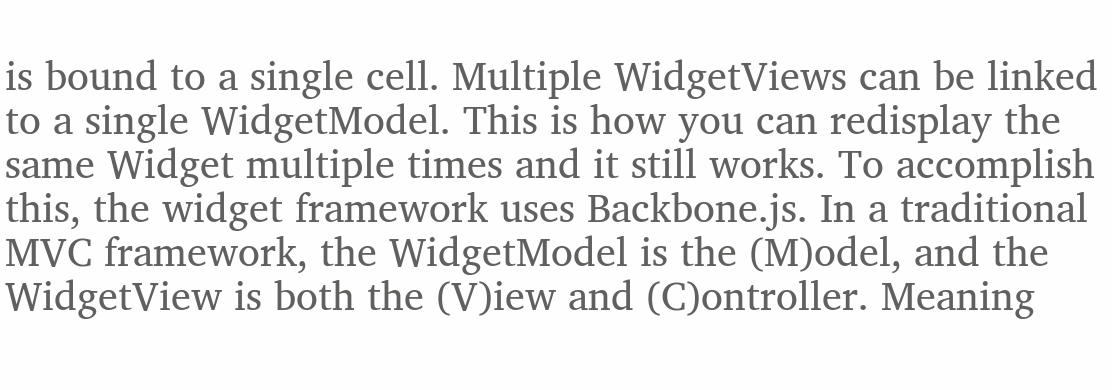is bound to a single cell. Multiple WidgetViews can be linked to a single WidgetModel. This is how you can redisplay the same Widget multiple times and it still works. To accomplish this, the widget framework uses Backbone.js. In a traditional MVC framework, the WidgetModel is the (M)odel, and the WidgetView is both the (V)iew and (C)ontroller. Meaning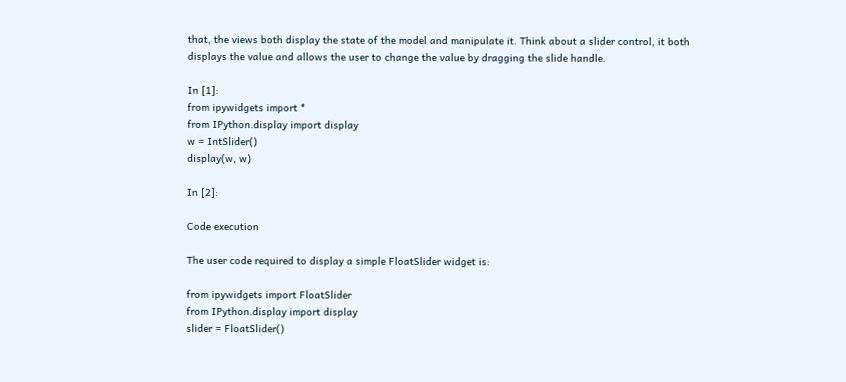that, the views both display the state of the model and manipulate it. Think about a slider control, it both displays the value and allows the user to change the value by dragging the slide handle.

In [1]:
from ipywidgets import *
from IPython.display import display
w = IntSlider()
display(w, w)

In [2]:

Code execution

The user code required to display a simple FloatSlider widget is:

from ipywidgets import FloatSlider
from IPython.display import display
slider = FloatSlider()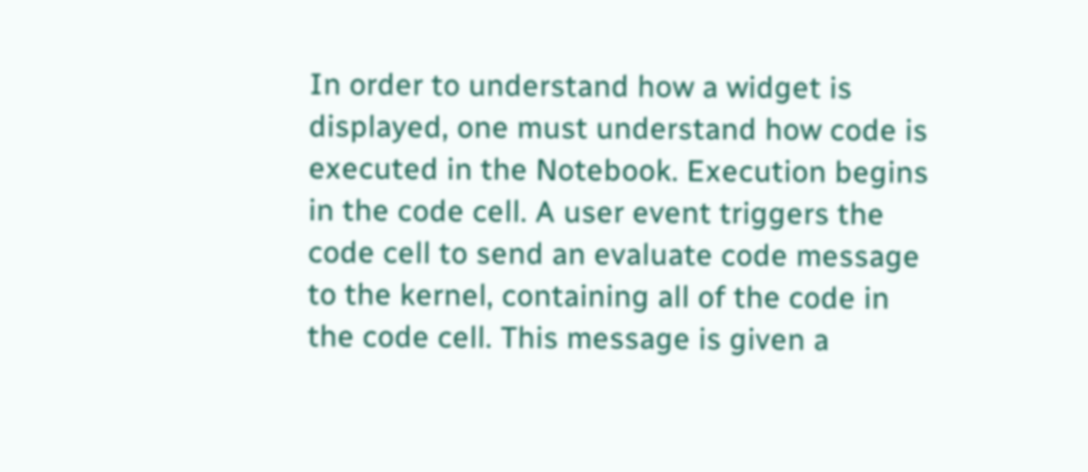In order to understand how a widget is displayed, one must understand how code is executed in the Notebook. Execution begins in the code cell. A user event triggers the code cell to send an evaluate code message to the kernel, containing all of the code in the code cell. This message is given a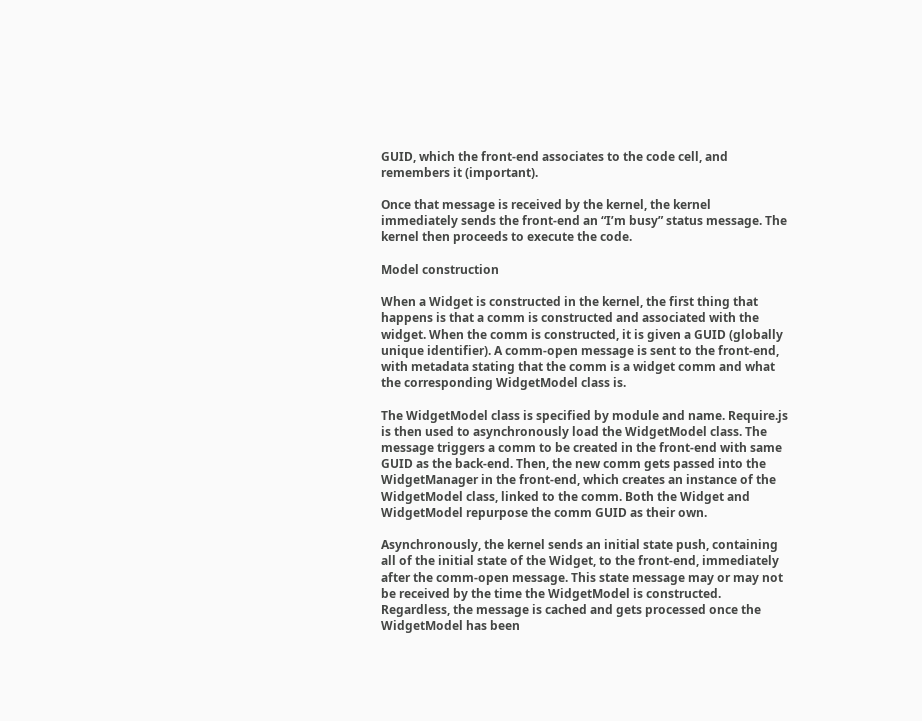GUID, which the front-end associates to the code cell, and remembers it (important).

Once that message is received by the kernel, the kernel immediately sends the front-end an “I’m busy” status message. The kernel then proceeds to execute the code.

Model construction

When a Widget is constructed in the kernel, the first thing that happens is that a comm is constructed and associated with the widget. When the comm is constructed, it is given a GUID (globally unique identifier). A comm-open message is sent to the front-end, with metadata stating that the comm is a widget comm and what the corresponding WidgetModel class is.

The WidgetModel class is specified by module and name. Require.js is then used to asynchronously load the WidgetModel class. The message triggers a comm to be created in the front-end with same GUID as the back-end. Then, the new comm gets passed into the WidgetManager in the front-end, which creates an instance of the WidgetModel class, linked to the comm. Both the Widget and WidgetModel repurpose the comm GUID as their own.

Asynchronously, the kernel sends an initial state push, containing all of the initial state of the Widget, to the front-end, immediately after the comm-open message. This state message may or may not be received by the time the WidgetModel is constructed. Regardless, the message is cached and gets processed once the WidgetModel has been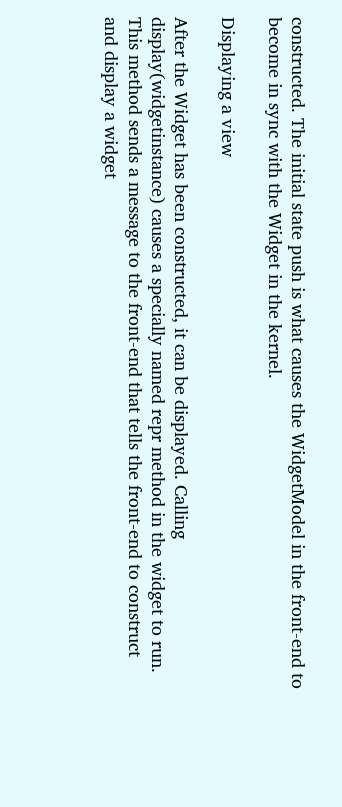constructed. The initial state push is what causes the WidgetModel in the front-end to become in sync with the Widget in the kernel.

Displaying a view

After the Widget has been constructed, it can be displayed. Calling display(widgetinstance) causes a specially named repr method in the widget to run. This method sends a message to the front-end that tells the front-end to construct and display a widget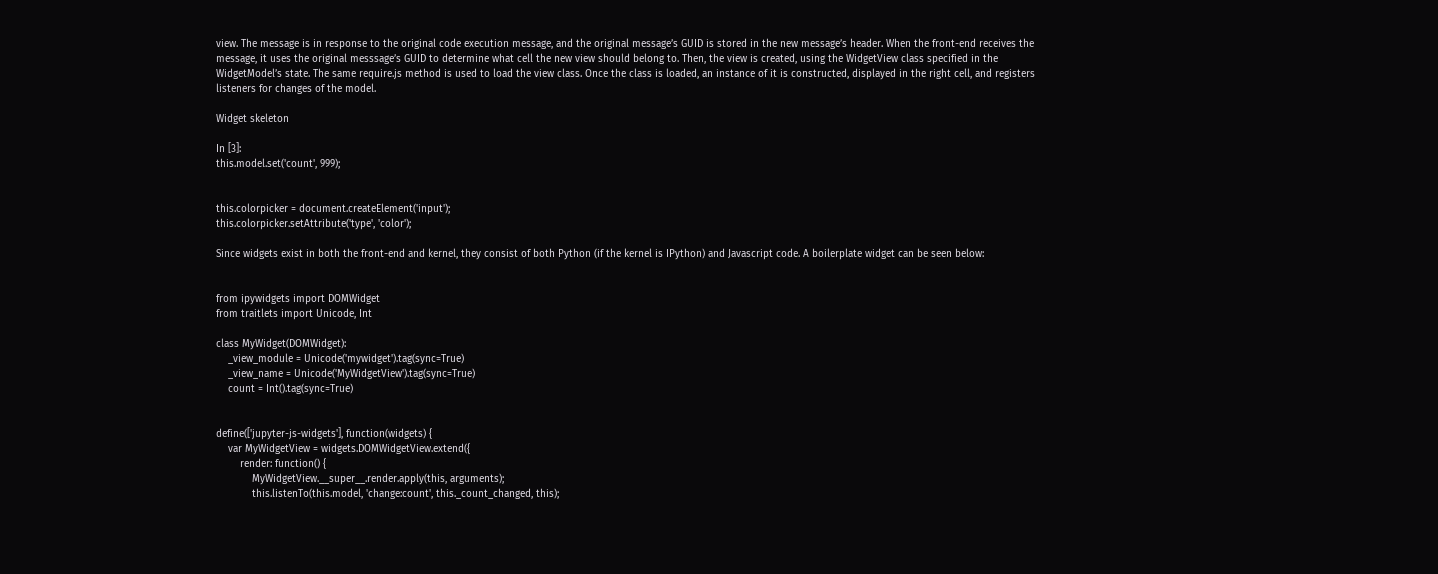view. The message is in response to the original code execution message, and the original message’s GUID is stored in the new message’s header. When the front-end receives the message, it uses the original messsage’s GUID to determine what cell the new view should belong to. Then, the view is created, using the WidgetView class specified in the WidgetModel’s state. The same require.js method is used to load the view class. Once the class is loaded, an instance of it is constructed, displayed in the right cell, and registers listeners for changes of the model.

Widget skeleton

In [3]:
this.model.set('count', 999);


this.colorpicker = document.createElement('input');
this.colorpicker.setAttribute('type', 'color');

Since widgets exist in both the front-end and kernel, they consist of both Python (if the kernel is IPython) and Javascript code. A boilerplate widget can be seen below:


from ipywidgets import DOMWidget
from traitlets import Unicode, Int

class MyWidget(DOMWidget):
    _view_module = Unicode('mywidget').tag(sync=True)
    _view_name = Unicode('MyWidgetView').tag(sync=True)
    count = Int().tag(sync=True)


define(['jupyter-js-widgets'], function(widgets) {
    var MyWidgetView = widgets.DOMWidgetView.extend({
        render: function() {
            MyWidgetView.__super__.render.apply(this, arguments);
            this.listenTo(this.model, 'change:count', this._count_changed, this);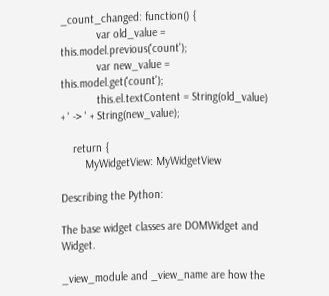_count_changed: function() {
            var old_value = this.model.previous('count');
            var new_value = this.model.get('count');
            this.el.textContent = String(old_value) + ' -> ' + String(new_value);

    return {
        MyWidgetView: MyWidgetView

Describing the Python:

The base widget classes are DOMWidget and Widget.

_view_module and _view_name are how the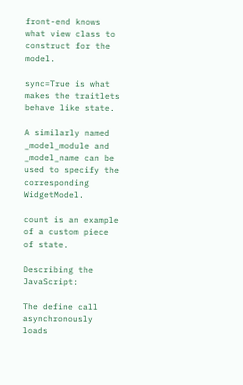front-end knows what view class to construct for the model.

sync=True is what makes the traitlets behave like state.

A similarly named _model_module and _model_name can be used to specify the corresponding WidgetModel.

count is an example of a custom piece of state.

Describing the JavaScript:

The define call asynchronously loads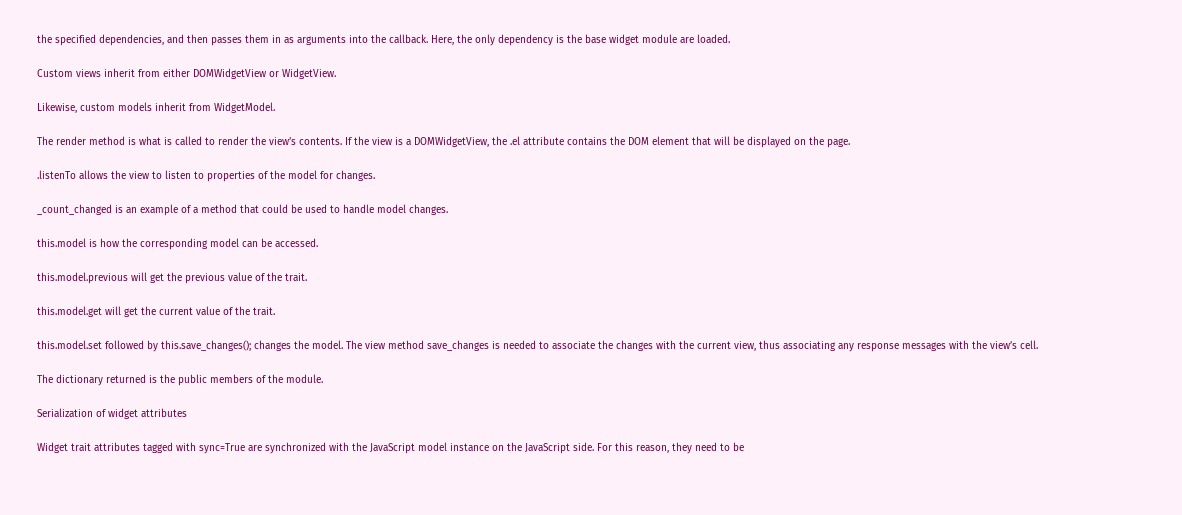the specified dependencies, and then passes them in as arguments into the callback. Here, the only dependency is the base widget module are loaded.

Custom views inherit from either DOMWidgetView or WidgetView.

Likewise, custom models inherit from WidgetModel.

The render method is what is called to render the view’s contents. If the view is a DOMWidgetView, the .el attribute contains the DOM element that will be displayed on the page.

.listenTo allows the view to listen to properties of the model for changes.

_count_changed is an example of a method that could be used to handle model changes.

this.model is how the corresponding model can be accessed.

this.model.previous will get the previous value of the trait.

this.model.get will get the current value of the trait.

this.model.set followed by this.save_changes(); changes the model. The view method save_changes is needed to associate the changes with the current view, thus associating any response messages with the view’s cell.

The dictionary returned is the public members of the module.

Serialization of widget attributes

Widget trait attributes tagged with sync=True are synchronized with the JavaScript model instance on the JavaScript side. For this reason, they need to be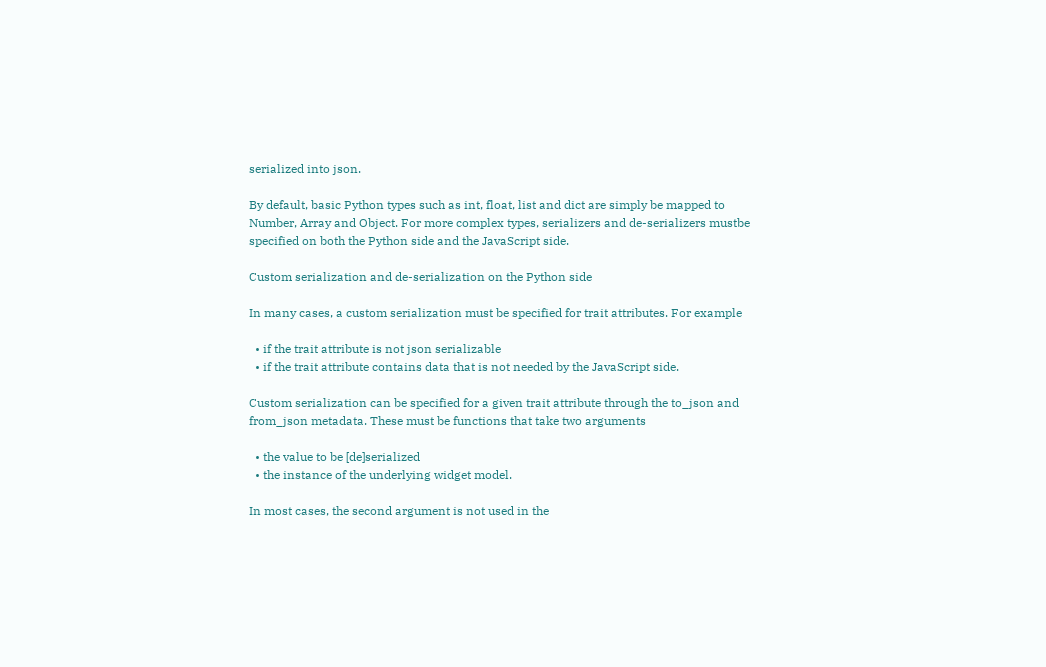serialized into json.

By default, basic Python types such as int, float, list and dict are simply be mapped to Number, Array and Object. For more complex types, serializers and de-serializers mustbe specified on both the Python side and the JavaScript side.

Custom serialization and de-serialization on the Python side

In many cases, a custom serialization must be specified for trait attributes. For example

  • if the trait attribute is not json serializable
  • if the trait attribute contains data that is not needed by the JavaScript side.

Custom serialization can be specified for a given trait attribute through the to_json and from_json metadata. These must be functions that take two arguments

  • the value to be [de]serialized
  • the instance of the underlying widget model.

In most cases, the second argument is not used in the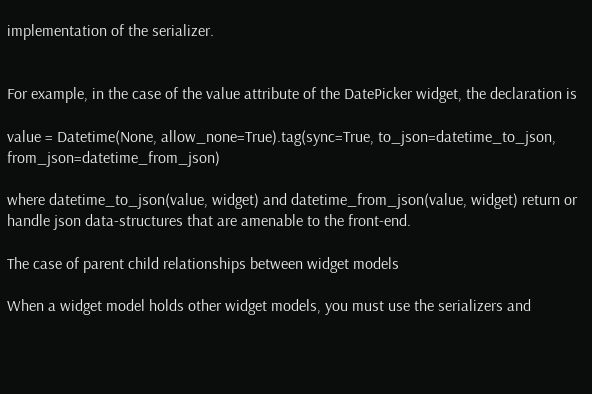implementation of the serializer.


For example, in the case of the value attribute of the DatePicker widget, the declaration is

value = Datetime(None, allow_none=True).tag(sync=True, to_json=datetime_to_json, from_json=datetime_from_json)

where datetime_to_json(value, widget) and datetime_from_json(value, widget) return or handle json data-structures that are amenable to the front-end.

The case of parent child relationships between widget models

When a widget model holds other widget models, you must use the serializers and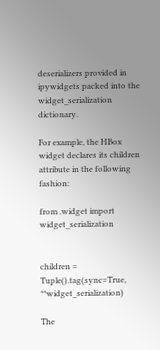deserializers provided in ipywidgets packed into the widget_serialization dictionary.

For example, the HBox widget declares its children attribute in the following fashion:

from .widget import widget_serialization


children = Tuple().tag(sync=True, **widget_serialization)

The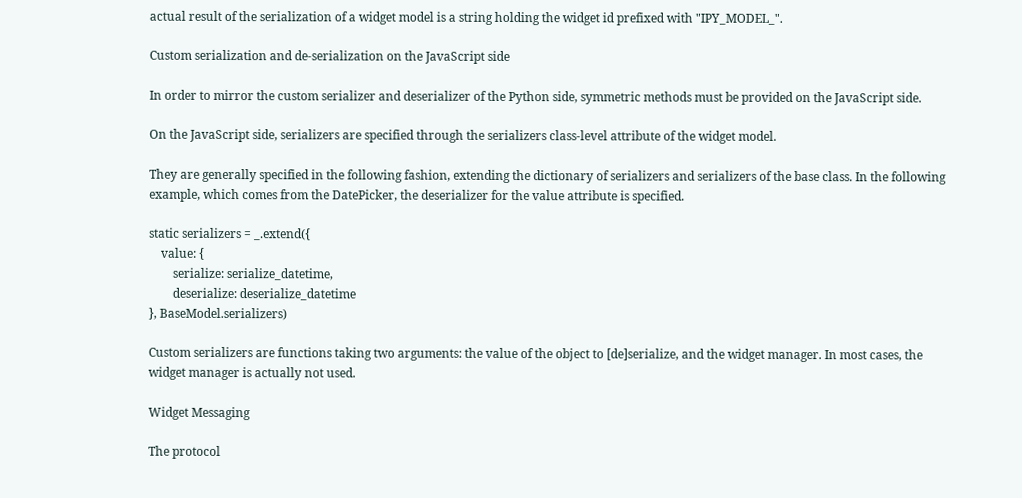actual result of the serialization of a widget model is a string holding the widget id prefixed with "IPY_MODEL_".

Custom serialization and de-serialization on the JavaScript side

In order to mirror the custom serializer and deserializer of the Python side, symmetric methods must be provided on the JavaScript side.

On the JavaScript side, serializers are specified through the serializers class-level attribute of the widget model.

They are generally specified in the following fashion, extending the dictionary of serializers and serializers of the base class. In the following example, which comes from the DatePicker, the deserializer for the value attribute is specified.

static serializers = _.extend({
    value: {
        serialize: serialize_datetime,
        deserialize: deserialize_datetime
}, BaseModel.serializers)

Custom serializers are functions taking two arguments: the value of the object to [de]serialize, and the widget manager. In most cases, the widget manager is actually not used.

Widget Messaging

The protocol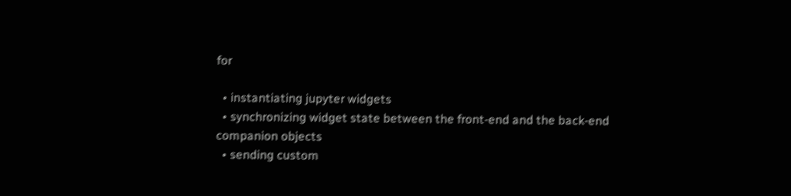for

  • instantiating jupyter widgets
  • synchronizing widget state between the front-end and the back-end companion objects
  • sending custom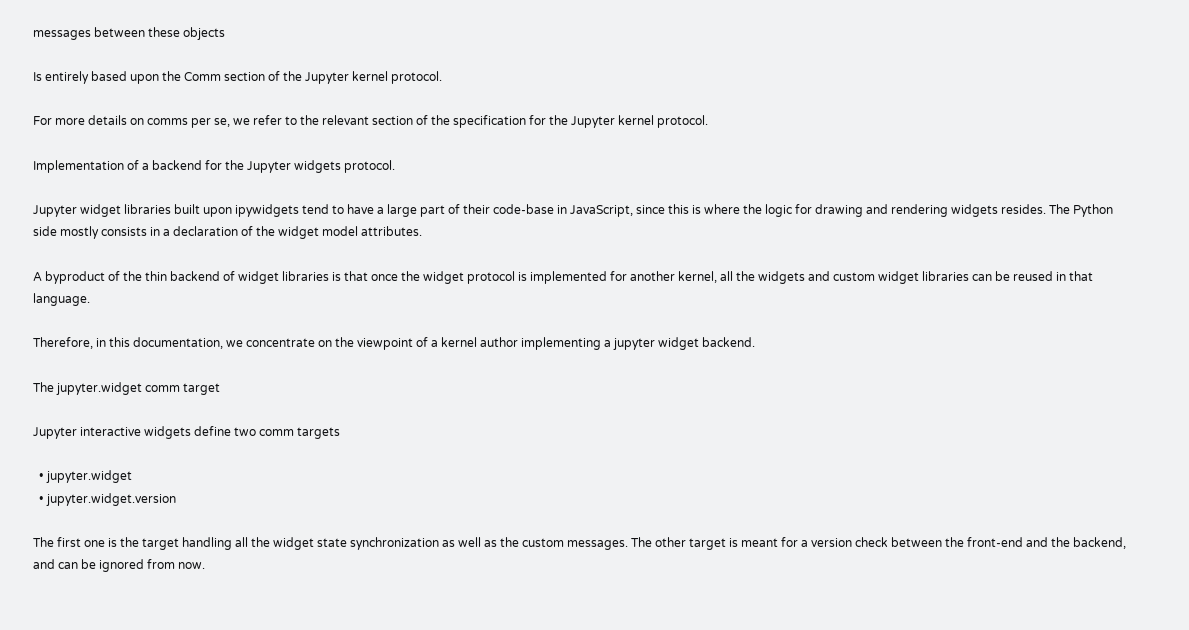messages between these objects

Is entirely based upon the Comm section of the Jupyter kernel protocol.

For more details on comms per se, we refer to the relevant section of the specification for the Jupyter kernel protocol.

Implementation of a backend for the Jupyter widgets protocol.

Jupyter widget libraries built upon ipywidgets tend to have a large part of their code-base in JavaScript, since this is where the logic for drawing and rendering widgets resides. The Python side mostly consists in a declaration of the widget model attributes.

A byproduct of the thin backend of widget libraries is that once the widget protocol is implemented for another kernel, all the widgets and custom widget libraries can be reused in that language.

Therefore, in this documentation, we concentrate on the viewpoint of a kernel author implementing a jupyter widget backend.

The jupyter.widget comm target

Jupyter interactive widgets define two comm targets

  • jupyter.widget
  • jupyter.widget.version

The first one is the target handling all the widget state synchronization as well as the custom messages. The other target is meant for a version check between the front-end and the backend, and can be ignored from now.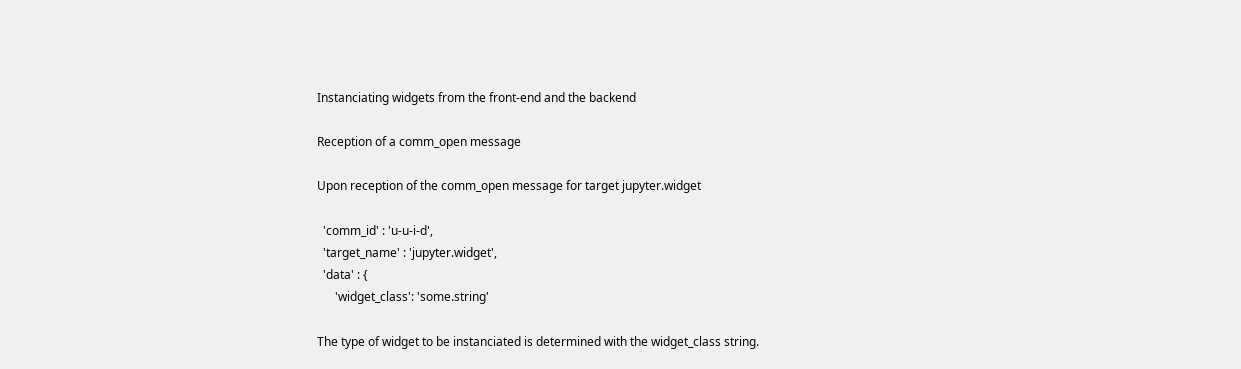Instanciating widgets from the front-end and the backend

Reception of a comm_open message

Upon reception of the comm_open message for target jupyter.widget

  'comm_id' : 'u-u-i-d',
  'target_name' : 'jupyter.widget',
  'data' : {
      'widget_class': 'some.string'

The type of widget to be instanciated is determined with the widget_class string.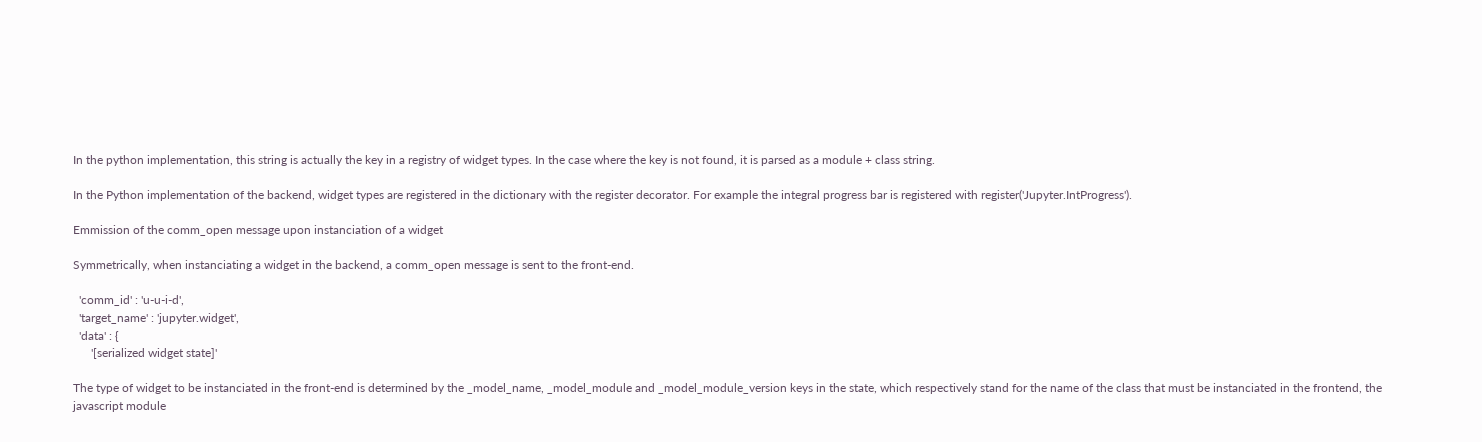In the python implementation, this string is actually the key in a registry of widget types. In the case where the key is not found, it is parsed as a module + class string.

In the Python implementation of the backend, widget types are registered in the dictionary with the register decorator. For example the integral progress bar is registered with register('Jupyter.IntProgress').

Emmission of the comm_open message upon instanciation of a widget

Symmetrically, when instanciating a widget in the backend, a comm_open message is sent to the front-end.

  'comm_id' : 'u-u-i-d',
  'target_name' : 'jupyter.widget',
  'data' : {
      '[serialized widget state]'

The type of widget to be instanciated in the front-end is determined by the _model_name, _model_module and _model_module_version keys in the state, which respectively stand for the name of the class that must be instanciated in the frontend, the javascript module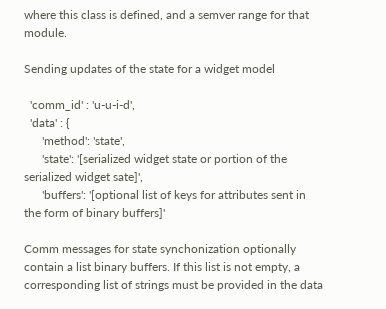where this class is defined, and a semver range for that module.

Sending updates of the state for a widget model

  'comm_id' : 'u-u-i-d',
  'data' : {
      'method': 'state',
      'state': '[serialized widget state or portion of the serialized widget sate]',
      'buffers': '[optional list of keys for attributes sent in the form of binary buffers]'

Comm messages for state synchonization optionally contain a list binary buffers. If this list is not empty, a corresponding list of strings must be provided in the data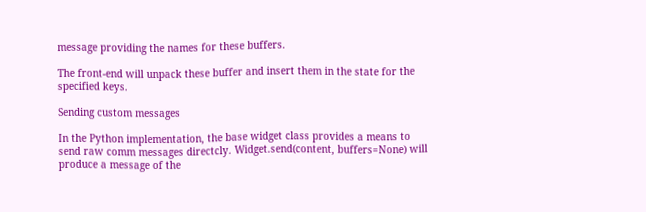message providing the names for these buffers.

The front-end will unpack these buffer and insert them in the state for the specified keys.

Sending custom messages

In the Python implementation, the base widget class provides a means to send raw comm messages directcly. Widget.send(content, buffers=None) will produce a message of the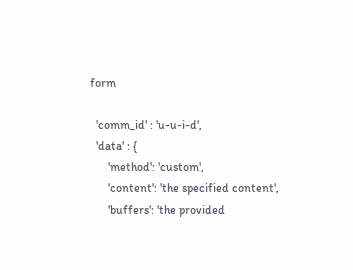form

  'comm_id' : 'u-u-i-d',
  'data' : {
      'method': 'custom',
      'content': 'the specified content',
      'buffers': 'the provided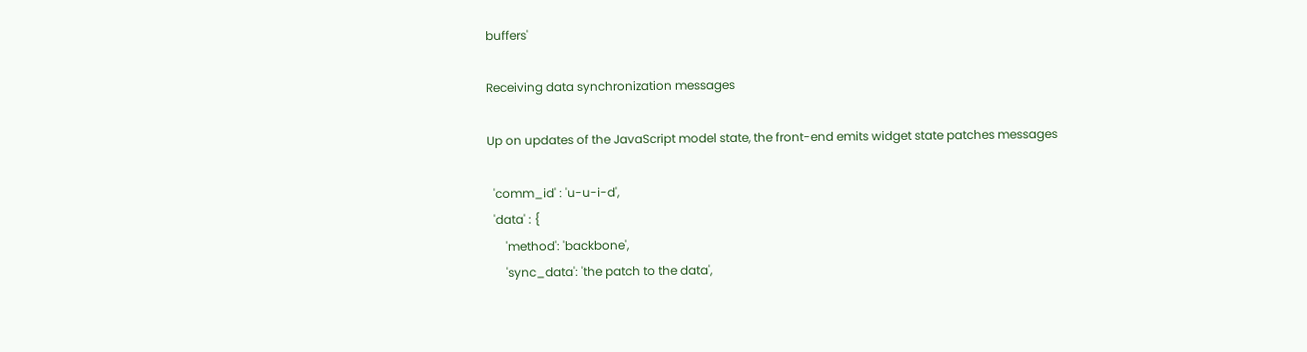buffers'

Receiving data synchronization messages

Up on updates of the JavaScript model state, the front-end emits widget state patches messages

  'comm_id' : 'u-u-i-d',
  'data' : {
      'method': 'backbone',
      'sync_data': 'the patch to the data',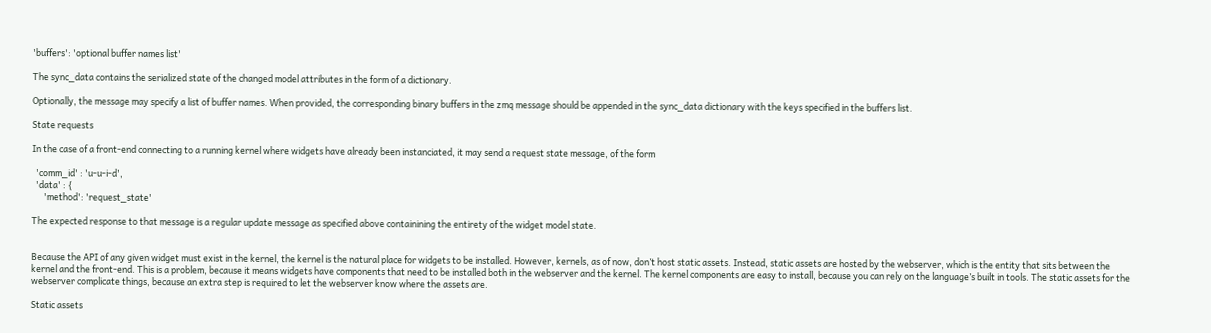'buffers': 'optional buffer names list'

The sync_data contains the serialized state of the changed model attributes in the form of a dictionary.

Optionally, the message may specify a list of buffer names. When provided, the corresponding binary buffers in the zmq message should be appended in the sync_data dictionary with the keys specified in the buffers list.

State requests

In the case of a front-end connecting to a running kernel where widgets have already been instanciated, it may send a request state message, of the form

  'comm_id' : 'u-u-i-d',
  'data' : {
      'method': 'request_state'

The expected response to that message is a regular update message as specified above containining the entirety of the widget model state.


Because the API of any given widget must exist in the kernel, the kernel is the natural place for widgets to be installed. However, kernels, as of now, don’t host static assets. Instead, static assets are hosted by the webserver, which is the entity that sits between the kernel and the front-end. This is a problem, because it means widgets have components that need to be installed both in the webserver and the kernel. The kernel components are easy to install, because you can rely on the language’s built in tools. The static assets for the webserver complicate things, because an extra step is required to let the webserver know where the assets are.

Static assets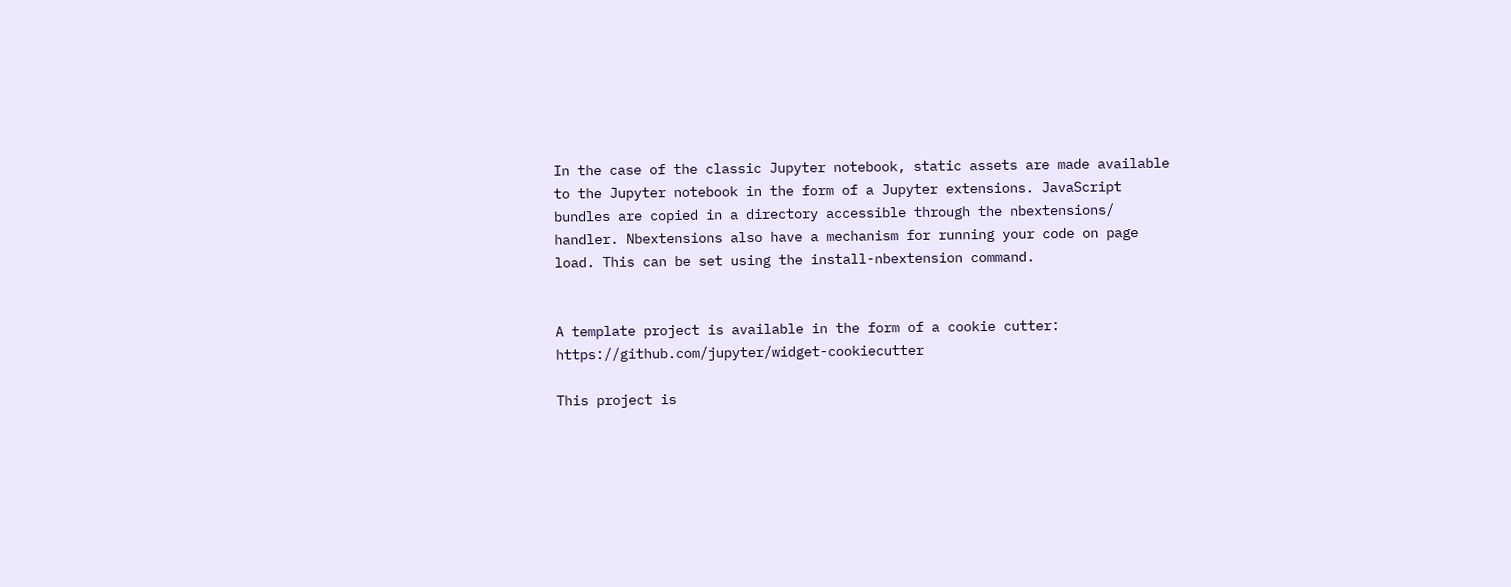In the case of the classic Jupyter notebook, static assets are made available to the Jupyter notebook in the form of a Jupyter extensions. JavaScript bundles are copied in a directory accessible through the nbextensions/ handler. Nbextensions also have a mechanism for running your code on page load. This can be set using the install-nbextension command.


A template project is available in the form of a cookie cutter: https://github.com/jupyter/widget-cookiecutter

This project is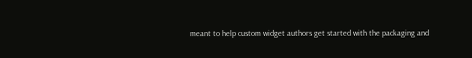meant to help custom widget authors get started with the packaging and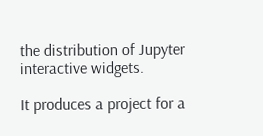the distribution of Jupyter interactive widgets.

It produces a project for a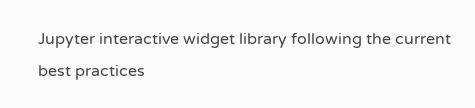Jupyter interactive widget library following the current best practices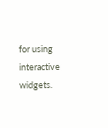for using interactive widgets.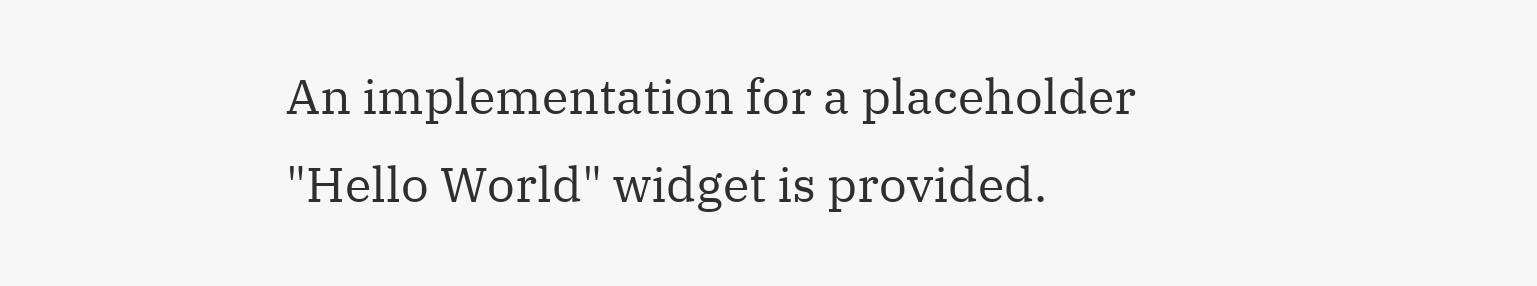An implementation for a placeholder "Hello World" widget is provided.